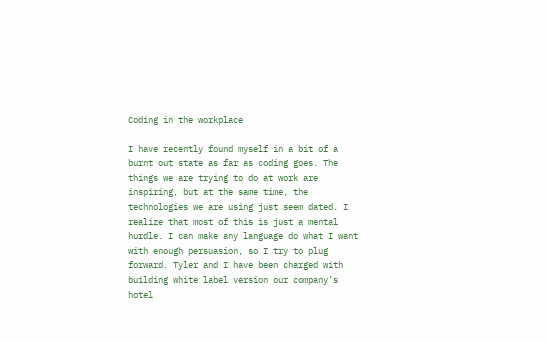Coding in the workplace

I have recently found myself in a bit of a burnt out state as far as coding goes. The things we are trying to do at work are inspiring, but at the same time, the technologies we are using just seem dated. I realize that most of this is just a mental hurdle. I can make any language do what I want with enough persuasion, so I try to plug forward. Tyler and I have been charged with building white label version our company’s hotel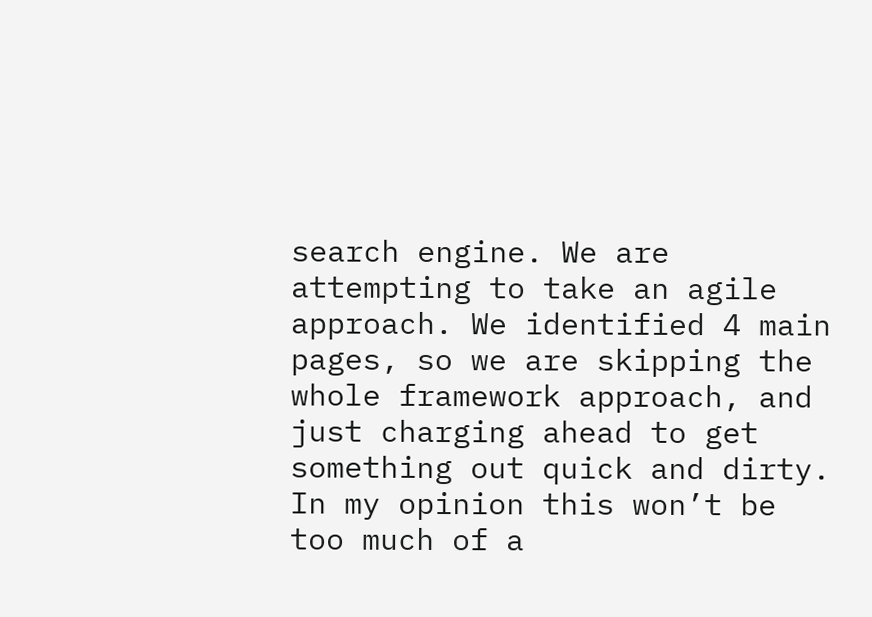search engine. We are attempting to take an agile approach. We identified 4 main pages, so we are skipping the whole framework approach, and just charging ahead to get something out quick and dirty. In my opinion this won’t be too much of a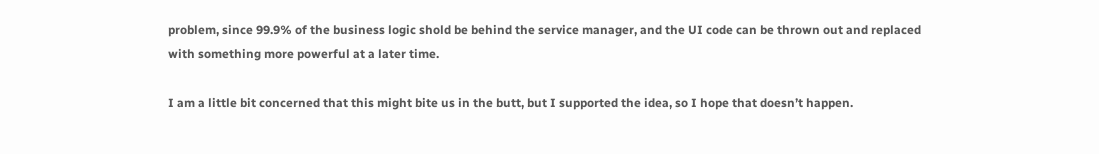problem, since 99.9% of the business logic shold be behind the service manager, and the UI code can be thrown out and replaced with something more powerful at a later time.

I am a little bit concerned that this might bite us in the butt, but I supported the idea, so I hope that doesn’t happen.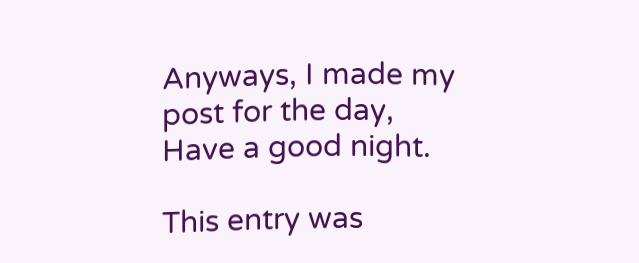Anyways, I made my post for the day, Have a good night.

This entry was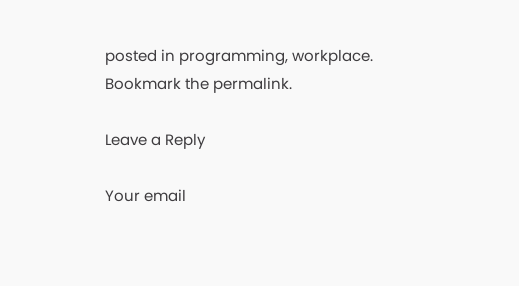posted in programming, workplace. Bookmark the permalink.

Leave a Reply

Your email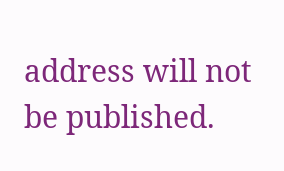address will not be published.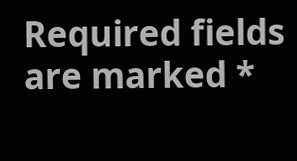Required fields are marked *